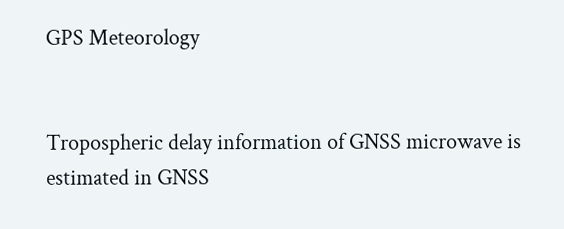GPS Meteorology


Tropospheric delay information of GNSS microwave is estimated in GNSS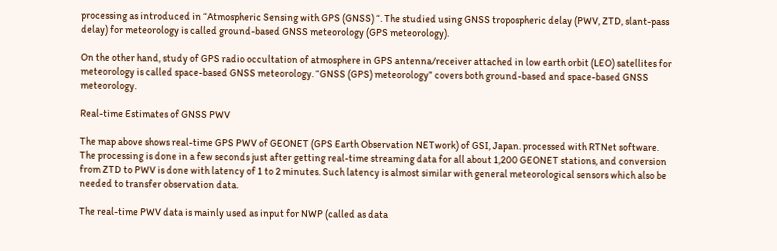processing as introduced in “Atmospheric Sensing with GPS (GNSS) “. The studied using GNSS tropospheric delay (PWV, ZTD, slant-pass delay) for meteorology is called ground-based GNSS meteorology (GPS meteorology).

On the other hand, study of GPS radio occultation of atmosphere in GPS antenna/receiver attached in low earth orbit (LEO) satellites for meteorology is called space-based GNSS meteorology. “GNSS (GPS) meteorology” covers both ground-based and space-based GNSS meteorology.

Real-time Estimates of GNSS PWV

The map above shows real-time GPS PWV of GEONET (GPS Earth Observation NETwork) of GSI, Japan. processed with RTNet software. The processing is done in a few seconds just after getting real-time streaming data for all about 1,200 GEONET stations, and conversion from ZTD to PWV is done with latency of 1 to 2 minutes. Such latency is almost similar with general meteorological sensors which also be needed to transfer observation data.

The real-time PWV data is mainly used as input for NWP (called as data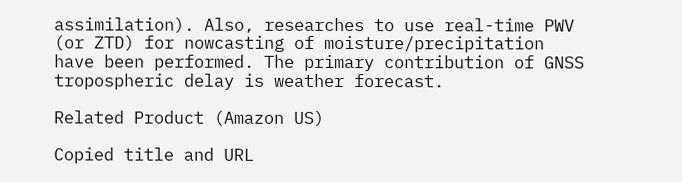assimilation). Also, researches to use real-time PWV (or ZTD) for nowcasting of moisture/precipitation have been performed. The primary contribution of GNSS tropospheric delay is weather forecast.

Related Product (Amazon US)

Copied title and URL